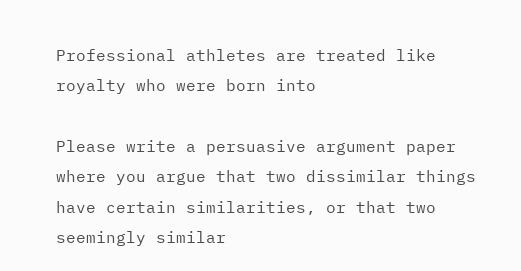Professional athletes are treated like royalty who were born into

Please write a persuasive argument paper where you argue that two dissimilar things have certain similarities, or that two seemingly similar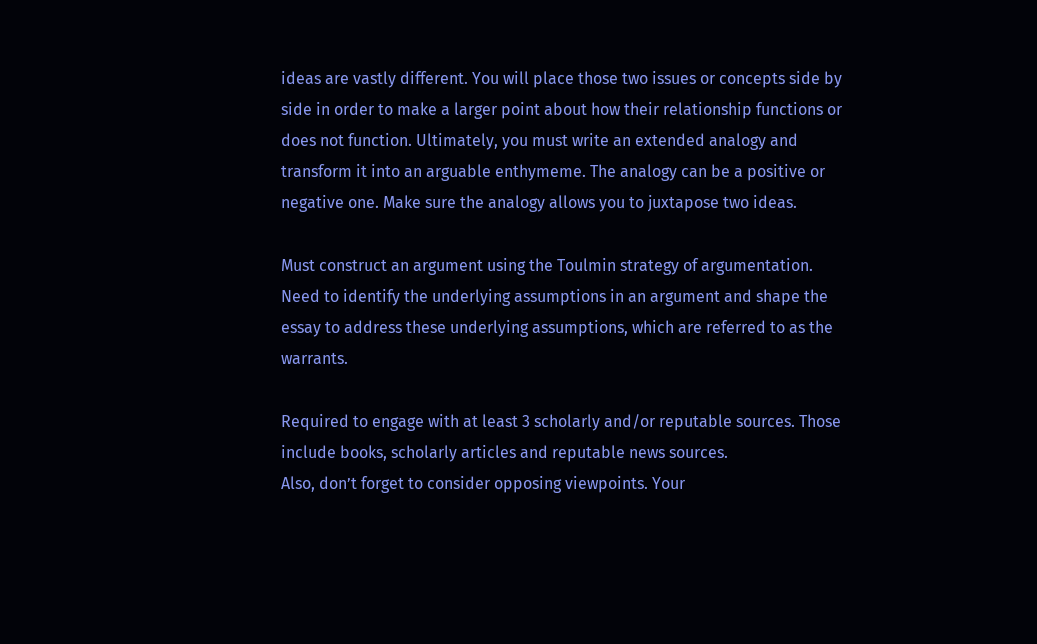ideas are vastly different. You will place those two issues or concepts side by side in order to make a larger point about how their relationship functions or does not function. Ultimately, you must write an extended analogy and transform it into an arguable enthymeme. The analogy can be a positive or negative one. Make sure the analogy allows you to juxtapose two ideas.

Must construct an argument using the Toulmin strategy of argumentation. Need to identify the underlying assumptions in an argument and shape the essay to address these underlying assumptions, which are referred to as the warrants.

Required to engage with at least 3 scholarly and/or reputable sources. Those include books, scholarly articles and reputable news sources.
Also, don’t forget to consider opposing viewpoints. Your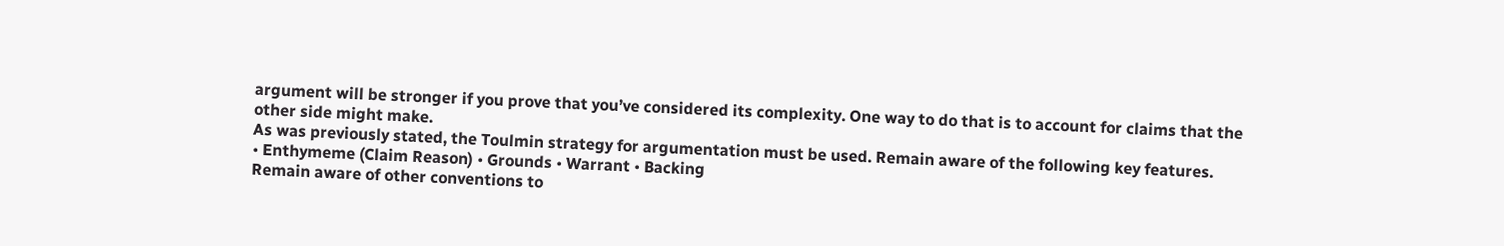argument will be stronger if you prove that you’ve considered its complexity. One way to do that is to account for claims that the other side might make.
As was previously stated, the Toulmin strategy for argumentation must be used. Remain aware of the following key features.
• Enthymeme (Claim Reason) • Grounds • Warrant • Backing
Remain aware of other conventions to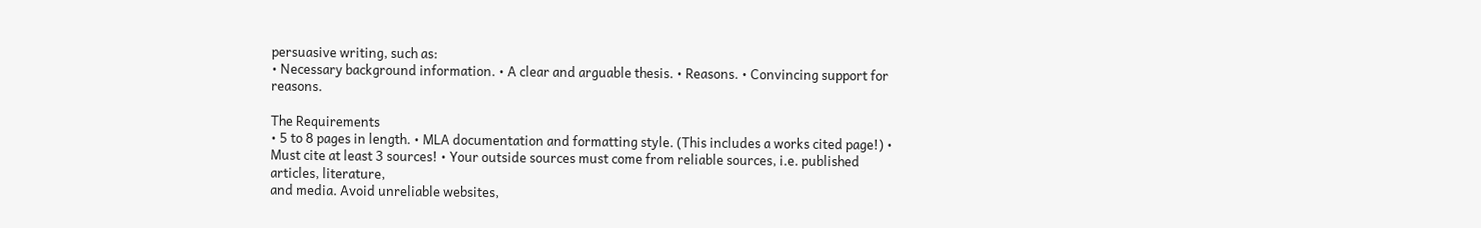persuasive writing, such as:
• Necessary background information. • A clear and arguable thesis. • Reasons. • Convincing support for reasons.

The Requirements
• 5 to 8 pages in length. • MLA documentation and formatting style. (This includes a works cited page!) • Must cite at least 3 sources! • Your outside sources must come from reliable sources, i.e. published articles, literature,
and media. Avoid unreliable websites,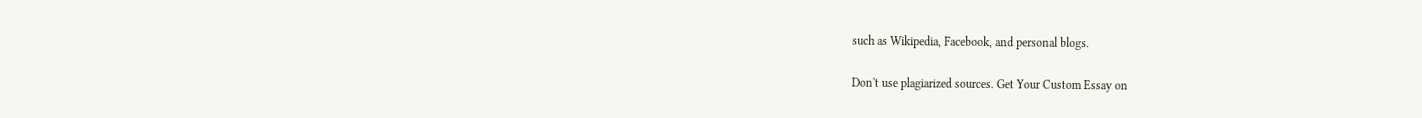such as Wikipedia, Facebook, and personal blogs.

Don't use plagiarized sources. Get Your Custom Essay on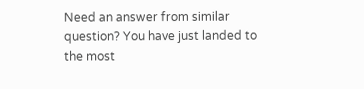Need an answer from similar question? You have just landed to the most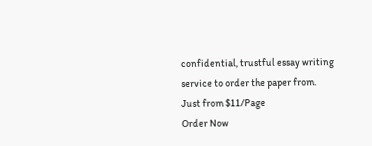confidential, trustful essay writing service to order the paper from.
Just from $11/Page
Order Now